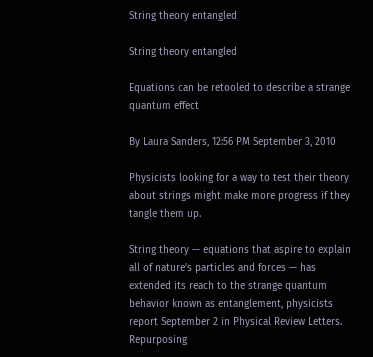String theory entangled

String theory entangled

Equations can be retooled to describe a strange quantum effect

By Laura Sanders, 12:56 PM September 3, 2010

Physicists looking for a way to test their theory about strings might make more progress if they tangle them up.

String theory — equations that aspire to explain all of nature’s particles and forces — has extended its reach to the strange quantum behavior known as entanglement, physicists report September 2 in Physical Review Letters. Repurposing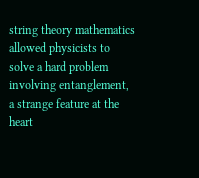string theory mathematics allowed physicists to solve a hard problem involving entanglement, a strange feature at the heart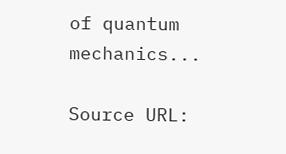of quantum mechanics...

Source URL: